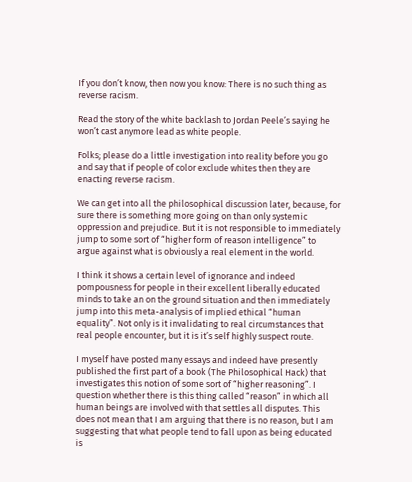If you don’t know, then now you know: There is no such thing as reverse racism.

Read the story of the white backlash to Jordan Peele’s saying he won’t cast anymore lead as white people.

Folks; please do a little investigation into reality before you go and say that if people of color exclude whites then they are enacting reverse racism.

We can get into all the philosophical discussion later, because, for sure there is something more going on than only systemic oppression and prejudice. But it is not responsible to immediately jump to some sort of “higher form of reason intelligence” to argue against what is obviously a real element in the world.

I think it shows a certain level of ignorance and indeed pompousness for people in their excellent liberally educated minds to take an on the ground situation and then immediately jump into this meta-analysis of implied ethical “human equality”. Not only is it invalidating to real circumstances that real people encounter, but it is it’s self highly suspect route.

I myself have posted many essays and indeed have presently published the first part of a book (The Philosophical Hack) that investigates this notion of some sort of “higher reasoning”. I question whether there is this thing called “reason” in which all human beings are involved with that settles all disputes. This does not mean that I am arguing that there is no reason, but I am suggesting that what people tend to fall upon as being educated is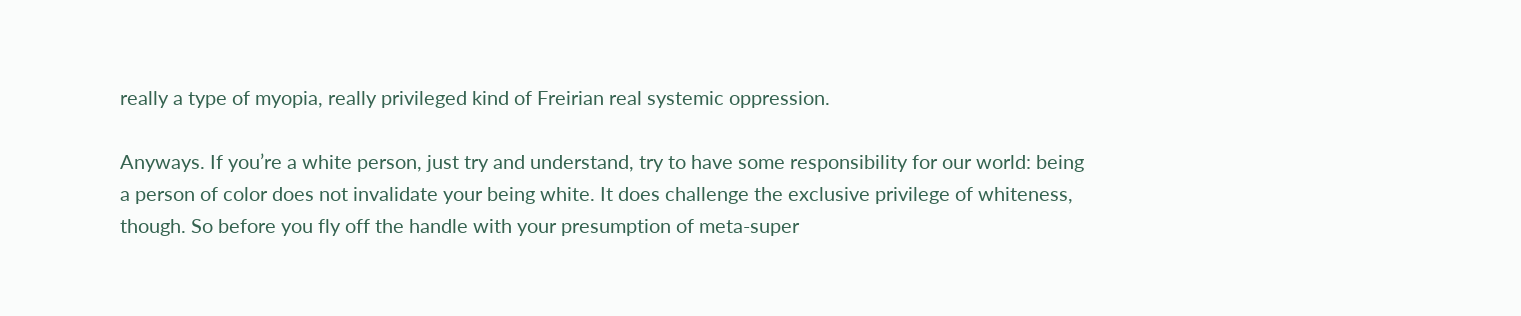really a type of myopia, really privileged kind of Freirian real systemic oppression.

Anyways. If you’re a white person, just try and understand, try to have some responsibility for our world: being a person of color does not invalidate your being white. It does challenge the exclusive privilege of whiteness, though. So before you fly off the handle with your presumption of meta-super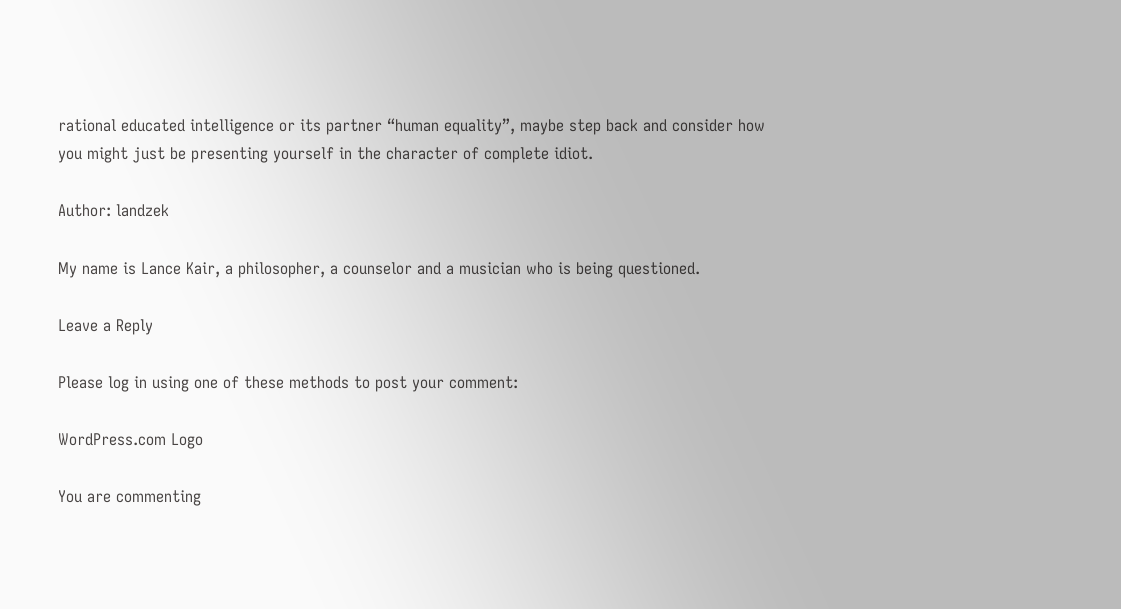rational educated intelligence or its partner “human equality”, maybe step back and consider how you might just be presenting yourself in the character of complete idiot.

Author: landzek

My name is Lance Kair, a philosopher, a counselor and a musician who is being questioned.

Leave a Reply

Please log in using one of these methods to post your comment:

WordPress.com Logo

You are commenting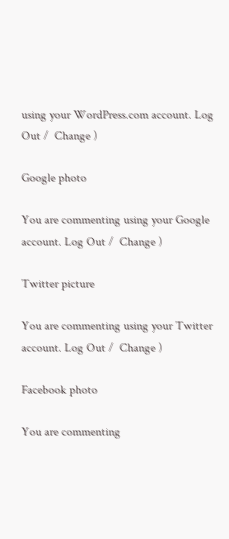using your WordPress.com account. Log Out /  Change )

Google photo

You are commenting using your Google account. Log Out /  Change )

Twitter picture

You are commenting using your Twitter account. Log Out /  Change )

Facebook photo

You are commenting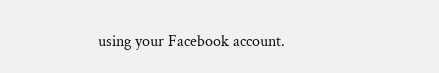using your Facebook account.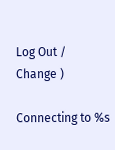Log Out /  Change )

Connecting to %s